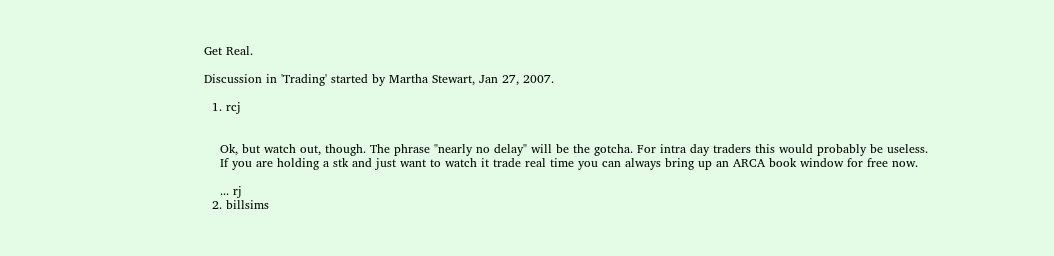Get Real.

Discussion in 'Trading' started by Martha Stewart, Jan 27, 2007.

  1. rcj


    Ok, but watch out, though. The phrase "nearly no delay" will be the gotcha. For intra day traders this would probably be useless.
    If you are holding a stk and just want to watch it trade real time you can always bring up an ARCA book window for free now.

    ... rj
  2. billsims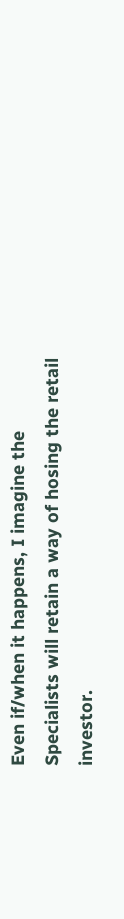Even if/when it happens, I imagine the Specialists will retain a way of hosing the retail investor.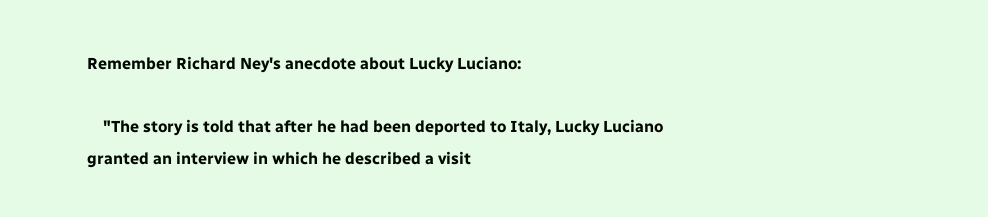Remember Richard Ney's anecdote about Lucky Luciano:

    "The story is told that after he had been deported to Italy, Lucky Luciano granted an interview in which he described a visit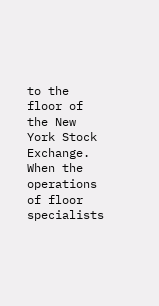to the floor of the New York Stock Exchange. When the operations of floor specialists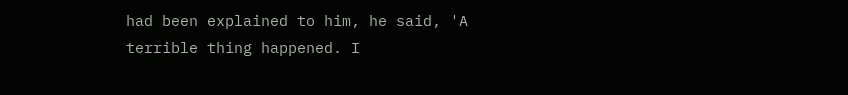had been explained to him, he said, 'A terrible thing happened. I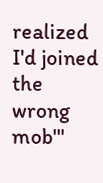realized I'd joined the wrong mob'"